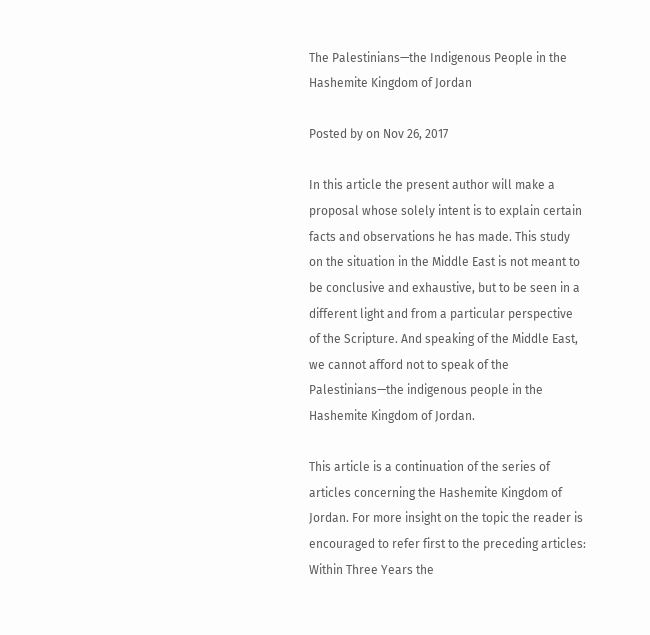The Palestinians—the Indigenous People in the Hashemite Kingdom of Jordan

Posted by on Nov 26, 2017

In this article the present author will make a proposal whose solely intent is to explain certain facts and observations he has made. This study on the situation in the Middle East is not meant to be conclusive and exhaustive, but to be seen in a different light and from a particular perspective of the Scripture. And speaking of the Middle East, we cannot afford not to speak of the Palestinians—the indigenous people in the Hashemite Kingdom of Jordan.

This article is a continuation of the series of articles concerning the Hashemite Kingdom of Jordan. For more insight on the topic the reader is encouraged to refer first to the preceding articles: Within Three Years the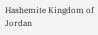Hashemite Kingdom of Jordan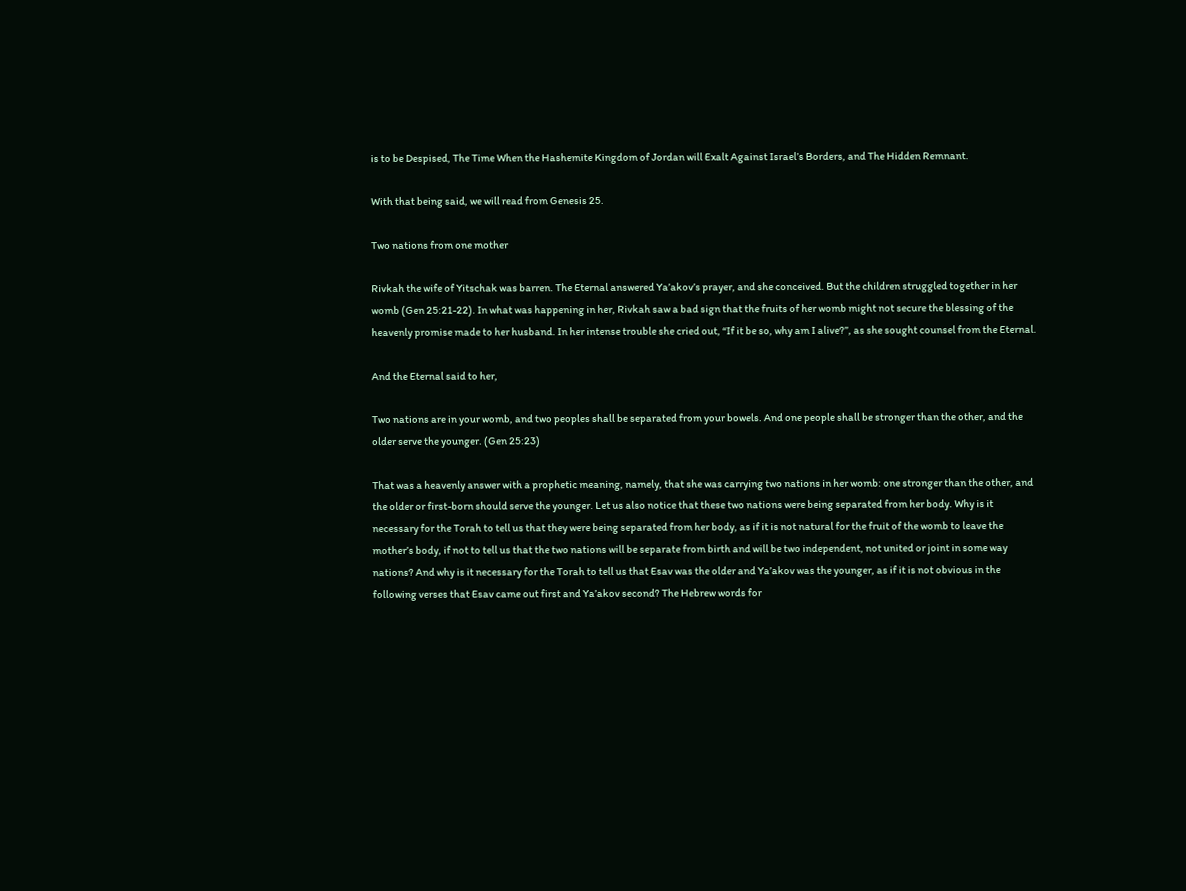is to be Despised, The Time When the Hashemite Kingdom of Jordan will Exalt Against Israel’s Borders, and The Hidden Remnant.

With that being said, we will read from Genesis 25.

Two nations from one mother

Rivkah the wife of Yitschak was barren. The Eternal answered Ya’akov’s prayer, and she conceived. But the children struggled together in her womb (Gen 25:21-22). In what was happening in her, Rivkah saw a bad sign that the fruits of her womb might not secure the blessing of the heavenly promise made to her husband. In her intense trouble she cried out, “If it be so, why am I alive?”, as she sought counsel from the Eternal.

And the Eternal said to her,

Two nations are in your womb, and two peoples shall be separated from your bowels. And one people shall be stronger than the other, and the older serve the younger. (Gen 25:23)

That was a heavenly answer with a prophetic meaning, namely, that she was carrying two nations in her womb: one stronger than the other, and the older or first-born should serve the younger. Let us also notice that these two nations were being separated from her body. Why is it necessary for the Torah to tell us that they were being separated from her body, as if it is not natural for the fruit of the womb to leave the mother’s body, if not to tell us that the two nations will be separate from birth and will be two independent, not united or joint in some way nations? And why is it necessary for the Torah to tell us that Esav was the older and Ya’akov was the younger, as if it is not obvious in the following verses that Esav came out first and Ya’akov second? The Hebrew words for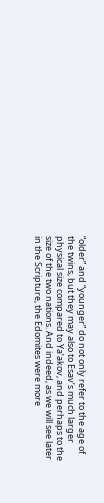“older” and “younger” do not only refer to the age of the twins, but they may also to Esav’s much larger physical size compared to Ya’akov, and perhaps to the size of the two nations. And indeed, as we will see later in the Scripture, the Edomites were more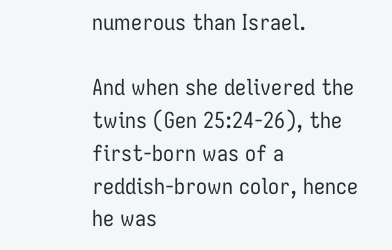numerous than Israel.

And when she delivered the twins (Gen 25:24-26), the first-born was of a reddish-brown color, hence he was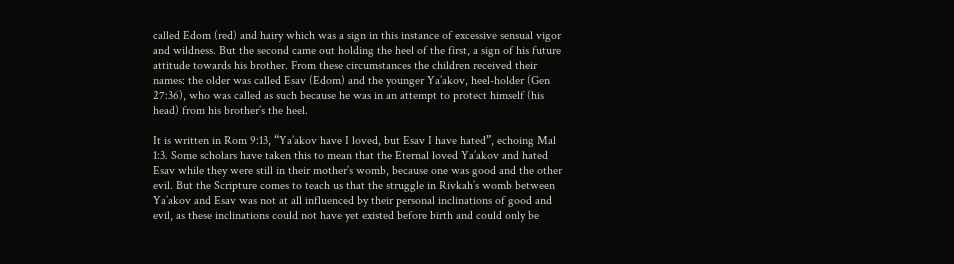called Edom (red) and hairy which was a sign in this instance of excessive sensual vigor and wildness. But the second came out holding the heel of the first, a sign of his future attitude towards his brother. From these circumstances the children received their names: the older was called Esav (Edom) and the younger Ya’akov, heel-holder (Gen 27:36), who was called as such because he was in an attempt to protect himself (his head) from his brother’s the heel.

It is written in Rom 9:13, “Ya’akov have I loved, but Esav I have hated”, echoing Mal 1:3. Some scholars have taken this to mean that the Eternal loved Ya’akov and hated Esav while they were still in their mother’s womb, because one was good and the other evil. But the Scripture comes to teach us that the struggle in Rivkah’s womb between Ya’akov and Esav was not at all influenced by their personal inclinations of good and evil, as these inclinations could not have yet existed before birth and could only be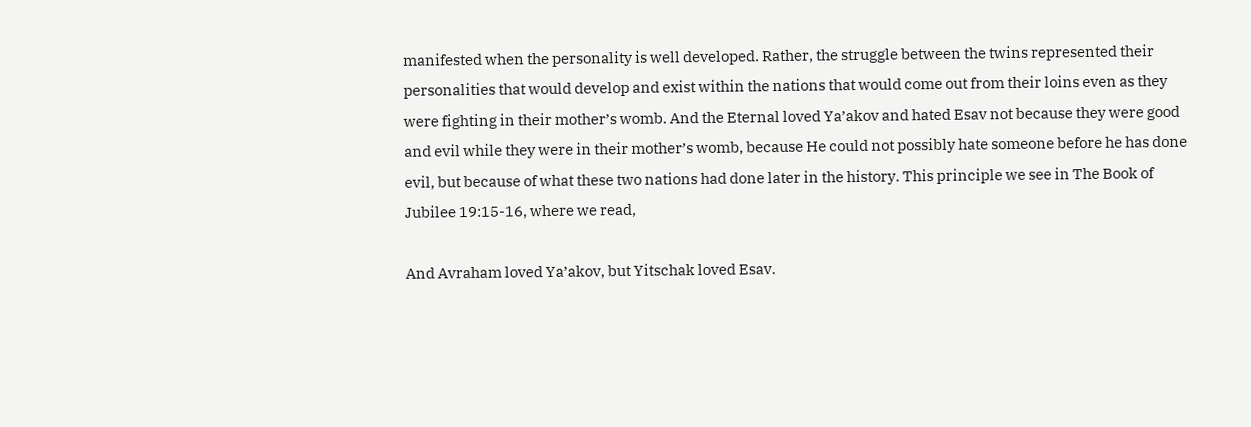manifested when the personality is well developed. Rather, the struggle between the twins represented their personalities that would develop and exist within the nations that would come out from their loins even as they were fighting in their mother’s womb. And the Eternal loved Ya’akov and hated Esav not because they were good and evil while they were in their mother’s womb, because He could not possibly hate someone before he has done evil, but because of what these two nations had done later in the history. This principle we see in The Book of Jubilee 19:15-16, where we read,

And Avraham loved Ya’akov, but Yitschak loved Esav.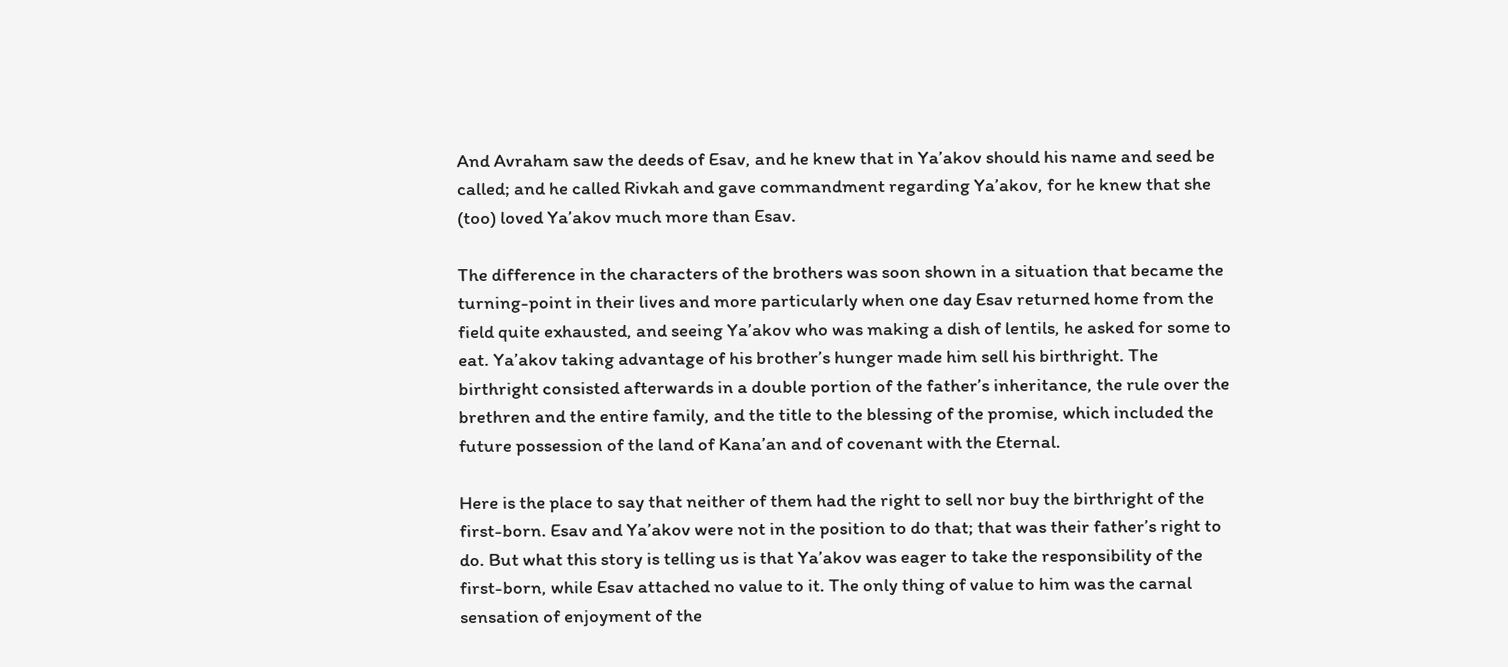And Avraham saw the deeds of Esav, and he knew that in Ya’akov should his name and seed be called; and he called Rivkah and gave commandment regarding Ya’akov, for he knew that she (too) loved Ya’akov much more than Esav.

The difference in the characters of the brothers was soon shown in a situation that became the turning-point in their lives and more particularly when one day Esav returned home from the field quite exhausted, and seeing Ya’akov who was making a dish of lentils, he asked for some to eat. Ya’akov taking advantage of his brother’s hunger made him sell his birthright. The birthright consisted afterwards in a double portion of the father’s inheritance, the rule over the brethren and the entire family, and the title to the blessing of the promise, which included the future possession of the land of Kana’an and of covenant with the Eternal.

Here is the place to say that neither of them had the right to sell nor buy the birthright of the first-born. Esav and Ya’akov were not in the position to do that; that was their father’s right to do. But what this story is telling us is that Ya’akov was eager to take the responsibility of the first-born, while Esav attached no value to it. The only thing of value to him was the carnal sensation of enjoyment of the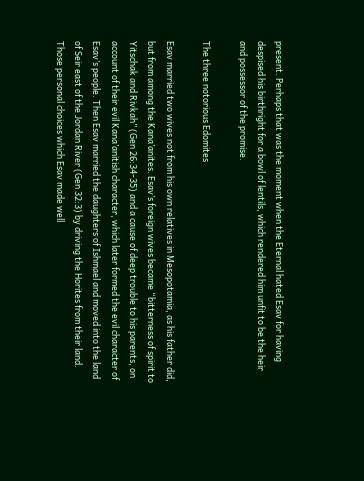present. Perhaps that was the moment when the Eternal hated Esav for having despised his birthright for a bowl of lentils, which rendered him unfit to be the heir and possessor of the promise.

The three notorious Edomites

Esav married two wives not from his own relatives in Mesopotamia, as his father did, but from among the Kana’anites. Esav’s foreign wives became “bitterness of spirit to Yitschak and Rivkah” (Gen 26:34-35) and a cause of deep trouble to his parents, on account of their evil Kana’anitish character, which later formed the evil character of Esav’s people. Then Esav married the daughters of Ishmael and moved into the land of Seir east of the Jordan River (Gen 32:3) by driving the Horites from their land. Those personal choices which Esav made well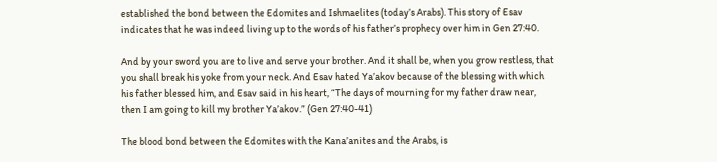established the bond between the Edomites and Ishmaelites (today’s Arabs). This story of Esav indicates that he was indeed living up to the words of his father’s prophecy over him in Gen 27:40.

And by your sword you are to live and serve your brother. And it shall be, when you grow restless, that you shall break his yoke from your neck. And Esav hated Ya’akov because of the blessing with which his father blessed him, and Esav said in his heart, “The days of mourning for my father draw near, then I am going to kill my brother Ya’akov.” (Gen 27:40-41)

The blood bond between the Edomites with the Kana’anites and the Arabs, is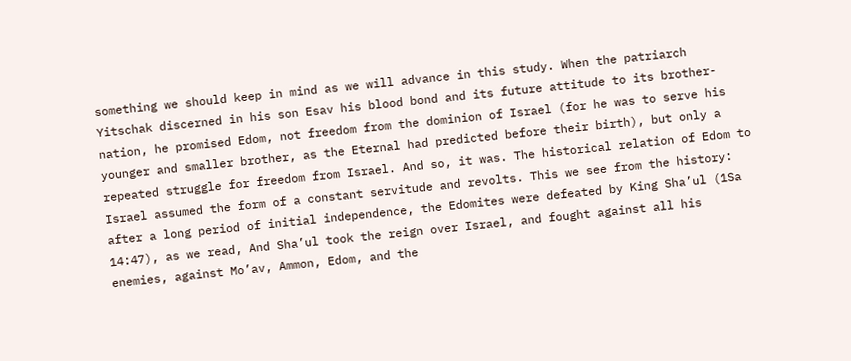something we should keep in mind as we will advance in this study. When the patriarch Yitschak discerned in his son Esav his blood bond and its future attitude to its brother-nation, he promised Edom, not freedom from the dominion of Israel (for he was to serve his younger and smaller brother, as the Eternal had predicted before their birth), but only a repeated struggle for freedom from Israel. And so, it was. The historical relation of Edom to Israel assumed the form of a constant servitude and revolts. This we see from the history: after a long period of initial independence, the Edomites were defeated by King Sha’ul (1Sa 14:47), as we read, And Sha’ul took the reign over Israel, and fought against all his enemies, against Mo’av, Ammon, Edom, and the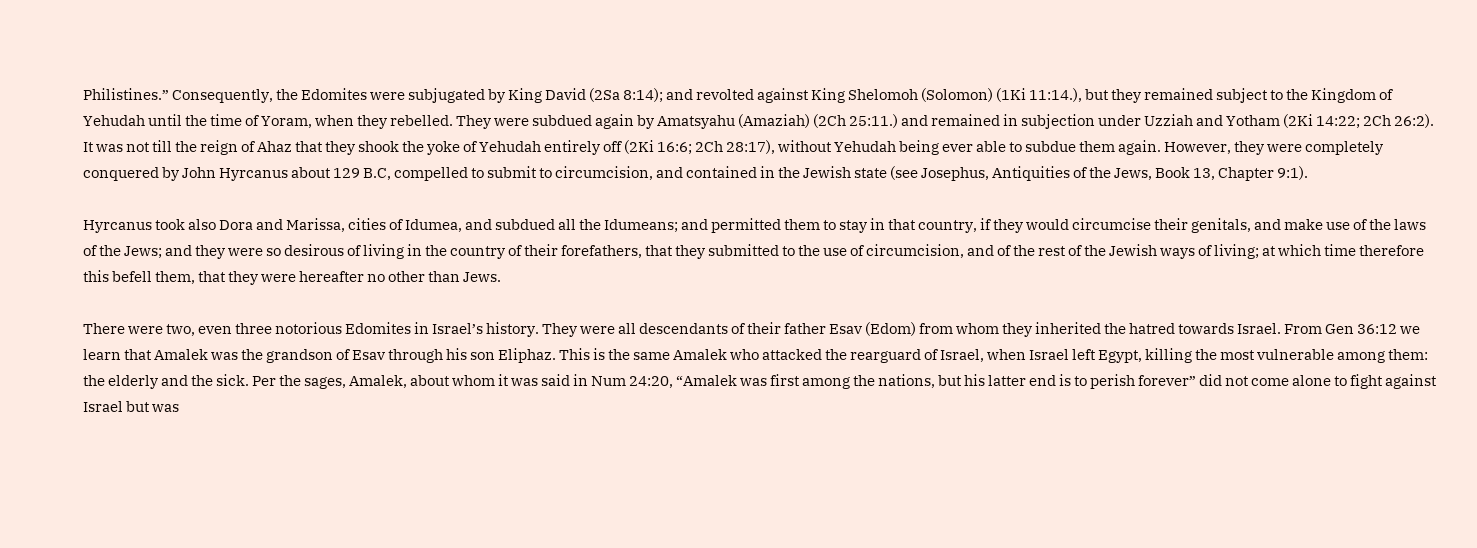Philistines.” Consequently, the Edomites were subjugated by King David (2Sa 8:14); and revolted against King Shelomoh (Solomon) (1Ki 11:14.), but they remained subject to the Kingdom of Yehudah until the time of Yoram, when they rebelled. They were subdued again by Amatsyahu (Amaziah) (2Ch 25:11.) and remained in subjection under Uzziah and Yotham (2Ki 14:22; 2Ch 26:2). It was not till the reign of Ahaz that they shook the yoke of Yehudah entirely off (2Ki 16:6; 2Ch 28:17), without Yehudah being ever able to subdue them again. However, they were completely conquered by John Hyrcanus about 129 B.C, compelled to submit to circumcision, and contained in the Jewish state (see Josephus, Antiquities of the Jews, Book 13, Chapter 9:1).

Hyrcanus took also Dora and Marissa, cities of Idumea, and subdued all the Idumeans; and permitted them to stay in that country, if they would circumcise their genitals, and make use of the laws of the Jews; and they were so desirous of living in the country of their forefathers, that they submitted to the use of circumcision, and of the rest of the Jewish ways of living; at which time therefore this befell them, that they were hereafter no other than Jews.

There were two, even three notorious Edomites in Israel’s history. They were all descendants of their father Esav (Edom) from whom they inherited the hatred towards Israel. From Gen 36:12 we learn that Amalek was the grandson of Esav through his son Eliphaz. This is the same Amalek who attacked the rearguard of Israel, when Israel left Egypt, killing the most vulnerable among them: the elderly and the sick. Per the sages, Amalek, about whom it was said in Num 24:20, “Amalek was first among the nations, but his latter end is to perish forever” did not come alone to fight against Israel but was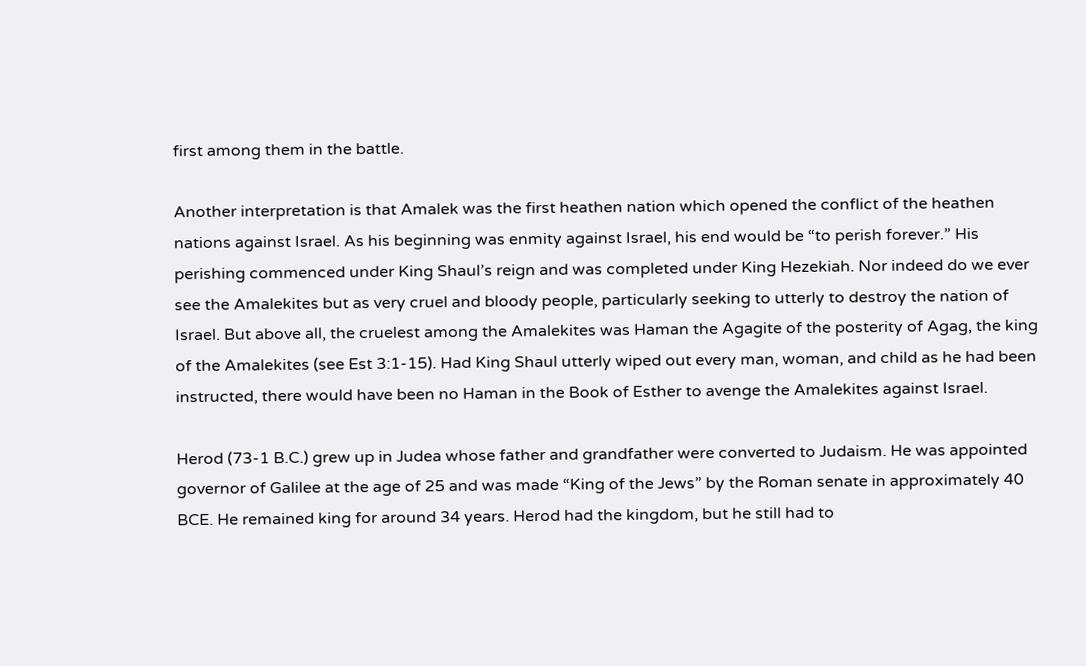first among them in the battle.

Another interpretation is that Amalek was the first heathen nation which opened the conflict of the heathen nations against Israel. As his beginning was enmity against Israel, his end would be “to perish forever.” His perishing commenced under King Shaul’s reign and was completed under King Hezekiah. Nor indeed do we ever see the Amalekites but as very cruel and bloody people, particularly seeking to utterly to destroy the nation of Israel. But above all, the cruelest among the Amalekites was Haman the Agagite of the posterity of Agag, the king of the Amalekites (see Est 3:1-15). Had King Shaul utterly wiped out every man, woman, and child as he had been instructed, there would have been no Haman in the Book of Esther to avenge the Amalekites against Israel.

Herod (73-1 B.C.) grew up in Judea whose father and grandfather were converted to Judaism. He was appointed governor of Galilee at the age of 25 and was made “King of the Jews” by the Roman senate in approximately 40 BCE. He remained king for around 34 years. Herod had the kingdom, but he still had to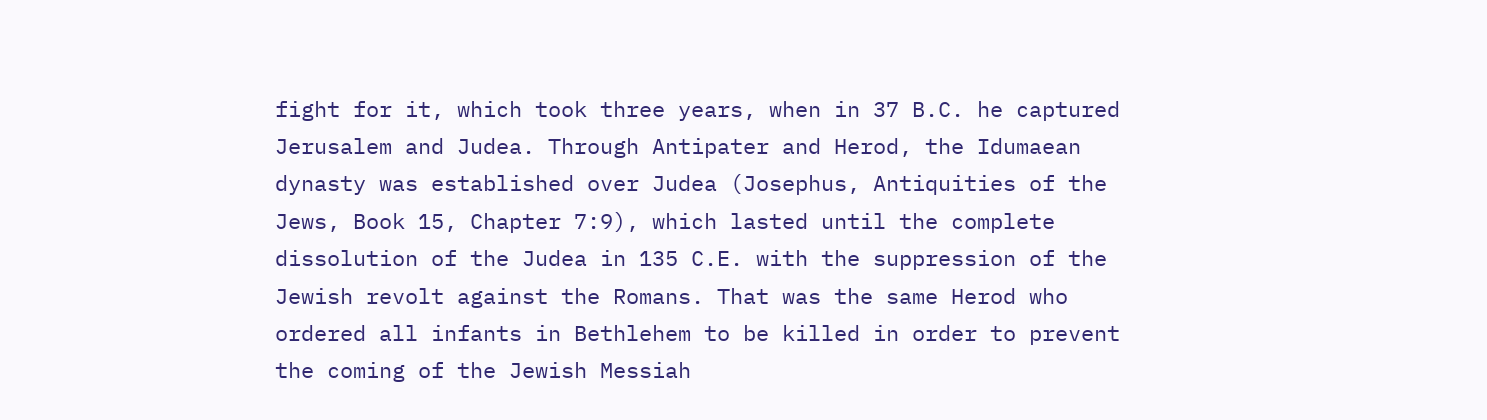fight for it, which took three years, when in 37 B.C. he captured Jerusalem and Judea. Through Antipater and Herod, the Idumaean dynasty was established over Judea (Josephus, Antiquities of the Jews, Book 15, Chapter 7:9), which lasted until the complete dissolution of the Judea in 135 C.E. with the suppression of the Jewish revolt against the Romans. That was the same Herod who ordered all infants in Bethlehem to be killed in order to prevent the coming of the Jewish Messiah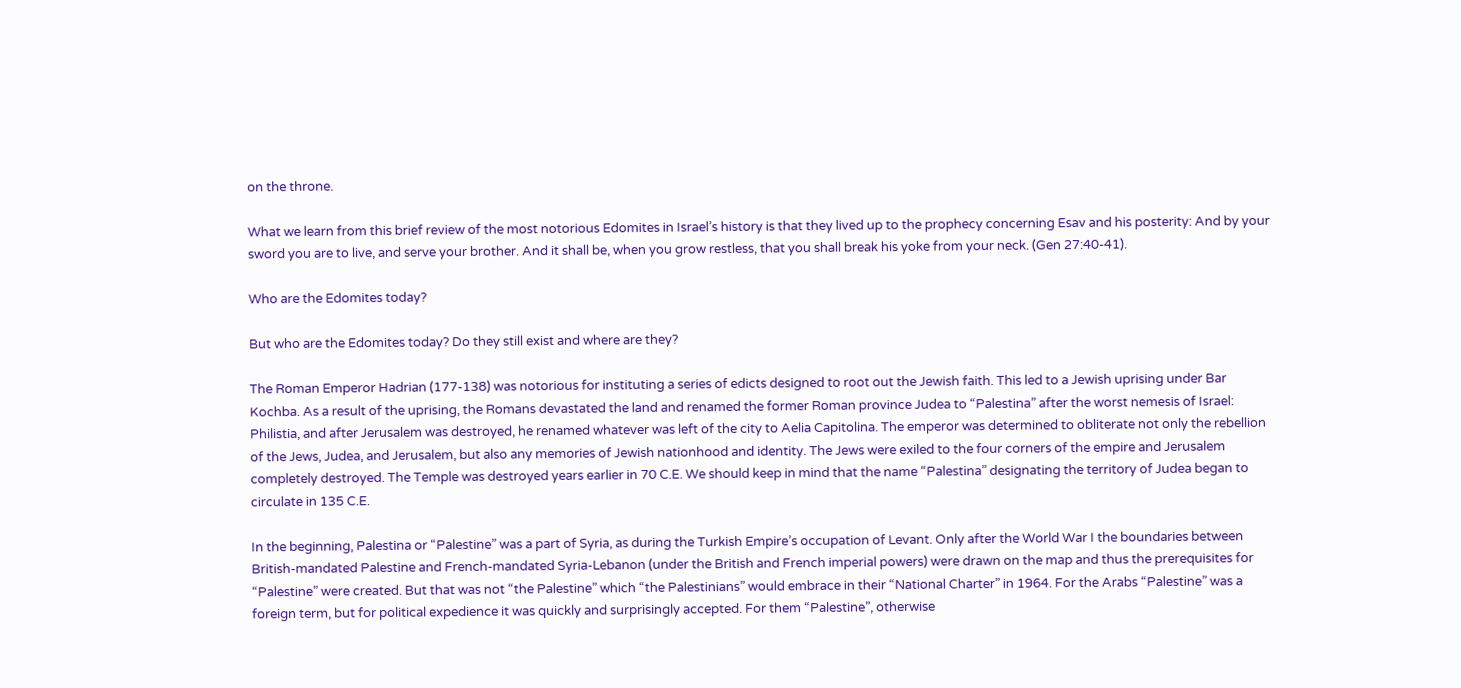on the throne.

What we learn from this brief review of the most notorious Edomites in Israel’s history is that they lived up to the prophecy concerning Esav and his posterity: And by your sword you are to live, and serve your brother. And it shall be, when you grow restless, that you shall break his yoke from your neck. (Gen 27:40-41).

Who are the Edomites today?

But who are the Edomites today? Do they still exist and where are they?

The Roman Emperor Hadrian (177-138) was notorious for instituting a series of edicts designed to root out the Jewish faith. This led to a Jewish uprising under Bar Kochba. As a result of the uprising, the Romans devastated the land and renamed the former Roman province Judea to “Palestina” after the worst nemesis of Israel: Philistia, and after Jerusalem was destroyed, he renamed whatever was left of the city to Aelia Capitolina. The emperor was determined to obliterate not only the rebellion of the Jews, Judea, and Jerusalem, but also any memories of Jewish nationhood and identity. The Jews were exiled to the four corners of the empire and Jerusalem completely destroyed. The Temple was destroyed years earlier in 70 C.E. We should keep in mind that the name “Palestina” designating the territory of Judea began to circulate in 135 C.E.

In the beginning, Palestina or “Palestine” was a part of Syria, as during the Turkish Empire’s occupation of Levant. Only after the World War I the boundaries between British-mandated Palestine and French-mandated Syria-Lebanon (under the British and French imperial powers) were drawn on the map and thus the prerequisites for “Palestine” were created. But that was not “the Palestine” which “the Palestinians” would embrace in their “National Charter” in 1964. For the Arabs “Palestine” was a foreign term, but for political expedience it was quickly and surprisingly accepted. For them “Palestine”, otherwise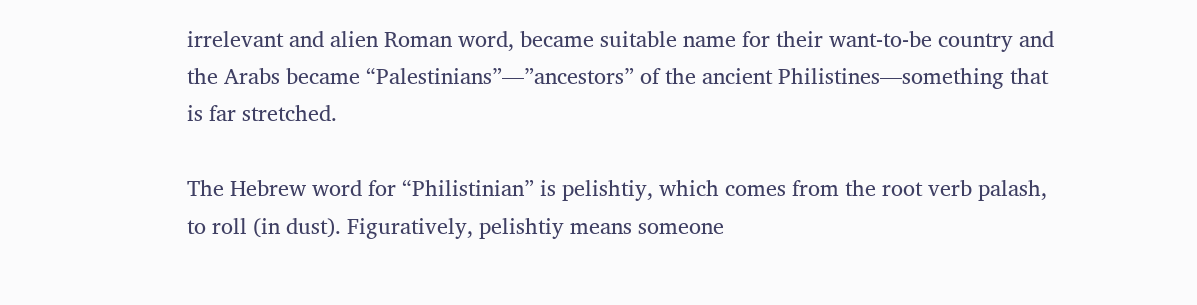irrelevant and alien Roman word, became suitable name for their want-to-be country and the Arabs became “Palestinians”—”ancestors” of the ancient Philistines—something that is far stretched.

The Hebrew word for “Philistinian” is pelishtiy, which comes from the root verb palash, to roll (in dust). Figuratively, pelishtiy means someone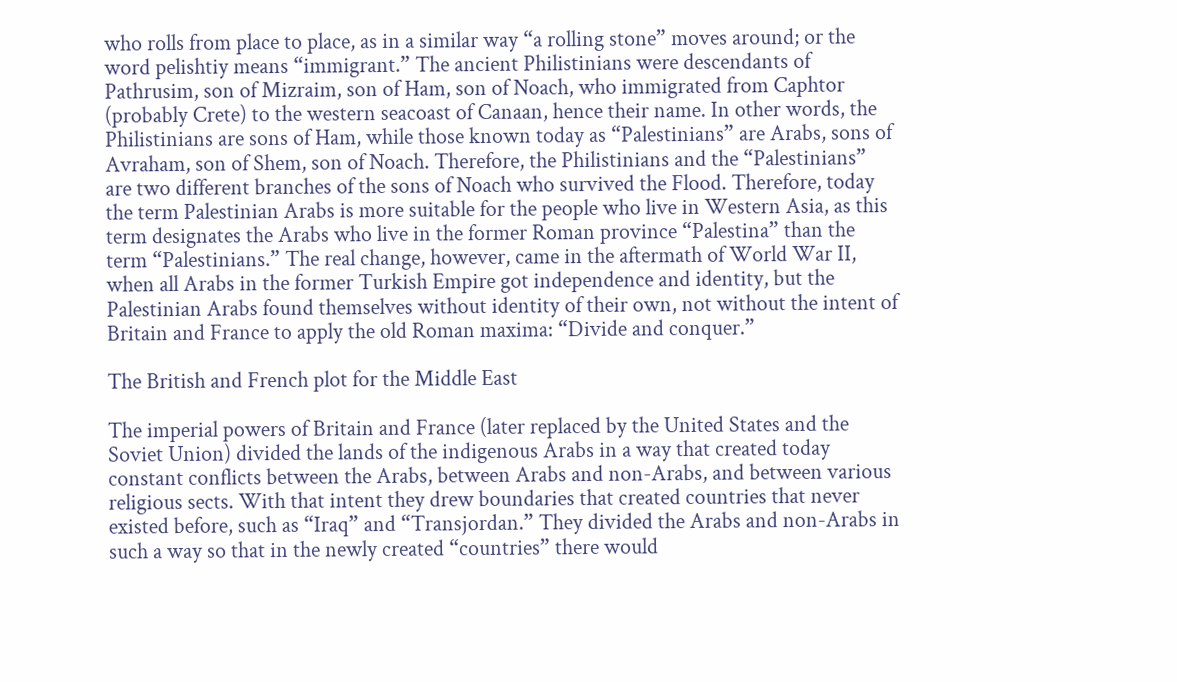who rolls from place to place, as in a similar way “a rolling stone” moves around; or the word pelishtiy means “immigrant.” The ancient Philistinians were descendants of Pathrusim, son of Mizraim, son of Ham, son of Noach, who immigrated from Caphtor (probably Crete) to the western seacoast of Canaan, hence their name. In other words, the Philistinians are sons of Ham, while those known today as “Palestinians” are Arabs, sons of Avraham, son of Shem, son of Noach. Therefore, the Philistinians and the “Palestinians” are two different branches of the sons of Noach who survived the Flood. Therefore, today the term Palestinian Arabs is more suitable for the people who live in Western Asia, as this term designates the Arabs who live in the former Roman province “Palestina” than the term “Palestinians.” The real change, however, came in the aftermath of World War II, when all Arabs in the former Turkish Empire got independence and identity, but the Palestinian Arabs found themselves without identity of their own, not without the intent of Britain and France to apply the old Roman maxima: “Divide and conquer.”

The British and French plot for the Middle East

The imperial powers of Britain and France (later replaced by the United States and the Soviet Union) divided the lands of the indigenous Arabs in a way that created today constant conflicts between the Arabs, between Arabs and non-Arabs, and between various religious sects. With that intent they drew boundaries that created countries that never existed before, such as “Iraq” and “Transjordan.” They divided the Arabs and non-Arabs in such a way so that in the newly created “countries” there would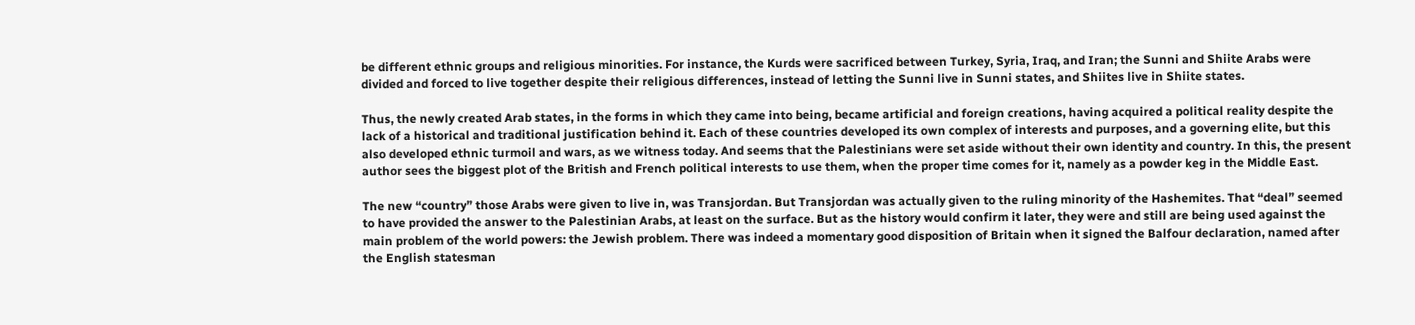be different ethnic groups and religious minorities. For instance, the Kurds were sacrificed between Turkey, Syria, Iraq, and Iran; the Sunni and Shiite Arabs were divided and forced to live together despite their religious differences, instead of letting the Sunni live in Sunni states, and Shiites live in Shiite states.

Thus, the newly created Arab states, in the forms in which they came into being, became artificial and foreign creations, having acquired a political reality despite the lack of a historical and traditional justification behind it. Each of these countries developed its own complex of interests and purposes, and a governing elite, but this also developed ethnic turmoil and wars, as we witness today. And seems that the Palestinians were set aside without their own identity and country. In this, the present author sees the biggest plot of the British and French political interests to use them, when the proper time comes for it, namely as a powder keg in the Middle East.

The new “country” those Arabs were given to live in, was Transjordan. But Transjordan was actually given to the ruling minority of the Hashemites. That “deal” seemed to have provided the answer to the Palestinian Arabs, at least on the surface. But as the history would confirm it later, they were and still are being used against the main problem of the world powers: the Jewish problem. There was indeed a momentary good disposition of Britain when it signed the Balfour declaration, named after the English statesman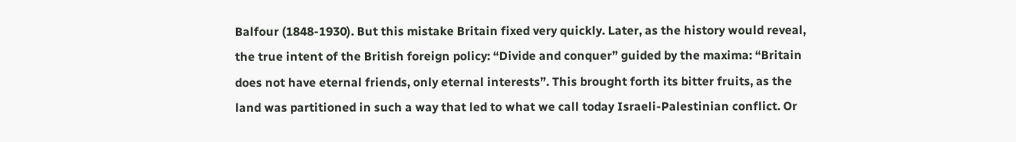Balfour (1848-1930). But this mistake Britain fixed very quickly. Later, as the history would reveal, the true intent of the British foreign policy: “Divide and conquer” guided by the maxima: “Britain does not have eternal friends, only eternal interests”. This brought forth its bitter fruits, as the land was partitioned in such a way that led to what we call today Israeli-Palestinian conflict. Or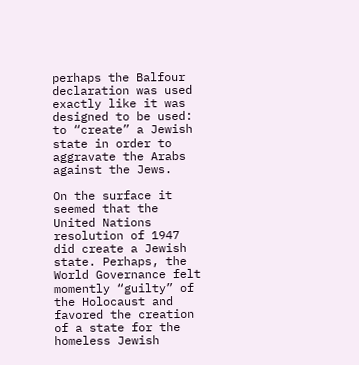perhaps the Balfour declaration was used exactly like it was designed to be used: to “create” a Jewish state in order to aggravate the Arabs against the Jews.

On the surface it seemed that the United Nations resolution of 1947 did create a Jewish state. Perhaps, the World Governance felt momently “guilty” of the Holocaust and favored the creation of a state for the homeless Jewish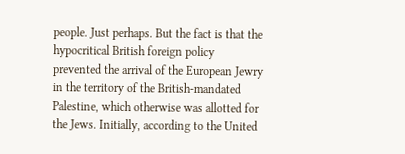people. Just perhaps. But the fact is that the hypocritical British foreign policy prevented the arrival of the European Jewry in the territory of the British-mandated Palestine, which otherwise was allotted for the Jews. Initially, according to the United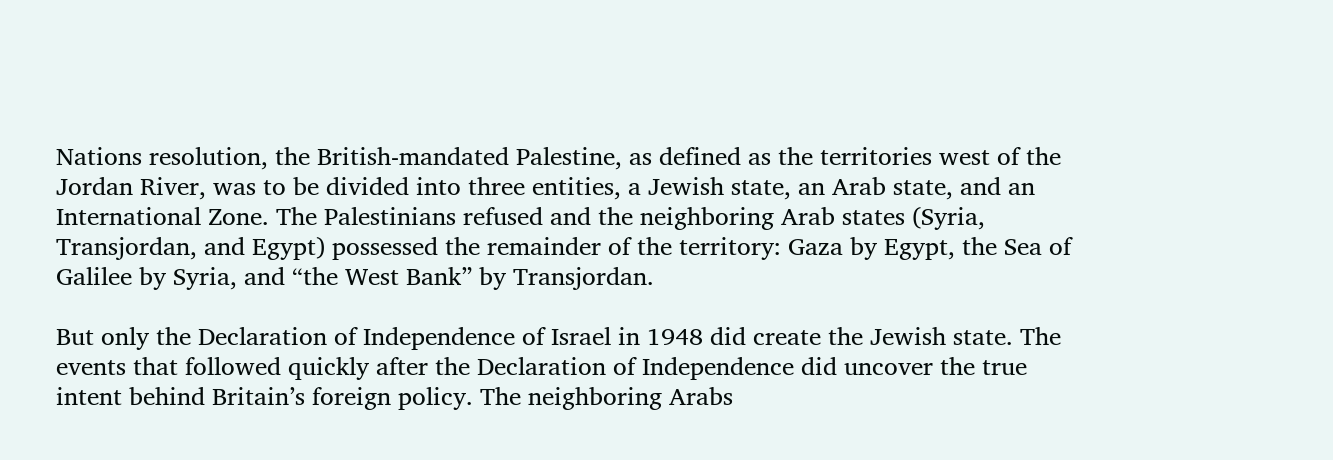Nations resolution, the British-mandated Palestine, as defined as the territories west of the Jordan River, was to be divided into three entities, a Jewish state, an Arab state, and an International Zone. The Palestinians refused and the neighboring Arab states (Syria, Transjordan, and Egypt) possessed the remainder of the territory: Gaza by Egypt, the Sea of Galilee by Syria, and “the West Bank” by Transjordan.

But only the Declaration of Independence of Israel in 1948 did create the Jewish state. The events that followed quickly after the Declaration of Independence did uncover the true intent behind Britain’s foreign policy. The neighboring Arabs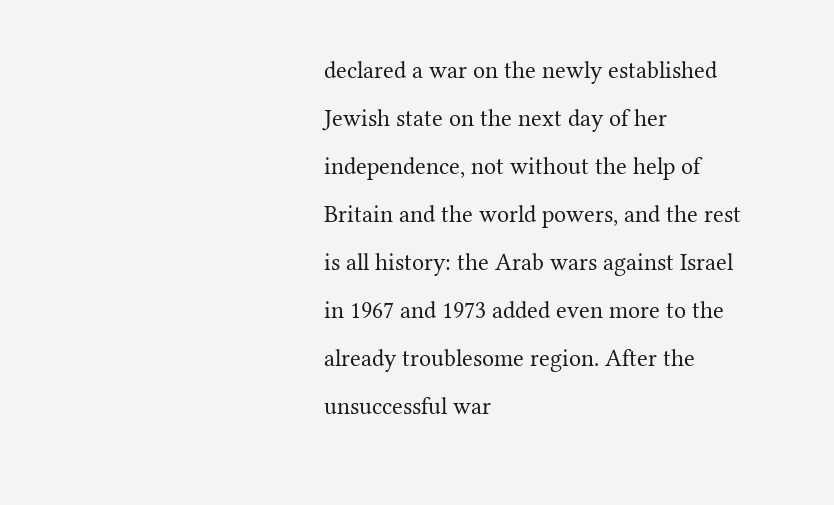declared a war on the newly established Jewish state on the next day of her independence, not without the help of Britain and the world powers, and the rest is all history: the Arab wars against Israel in 1967 and 1973 added even more to the already troublesome region. After the unsuccessful war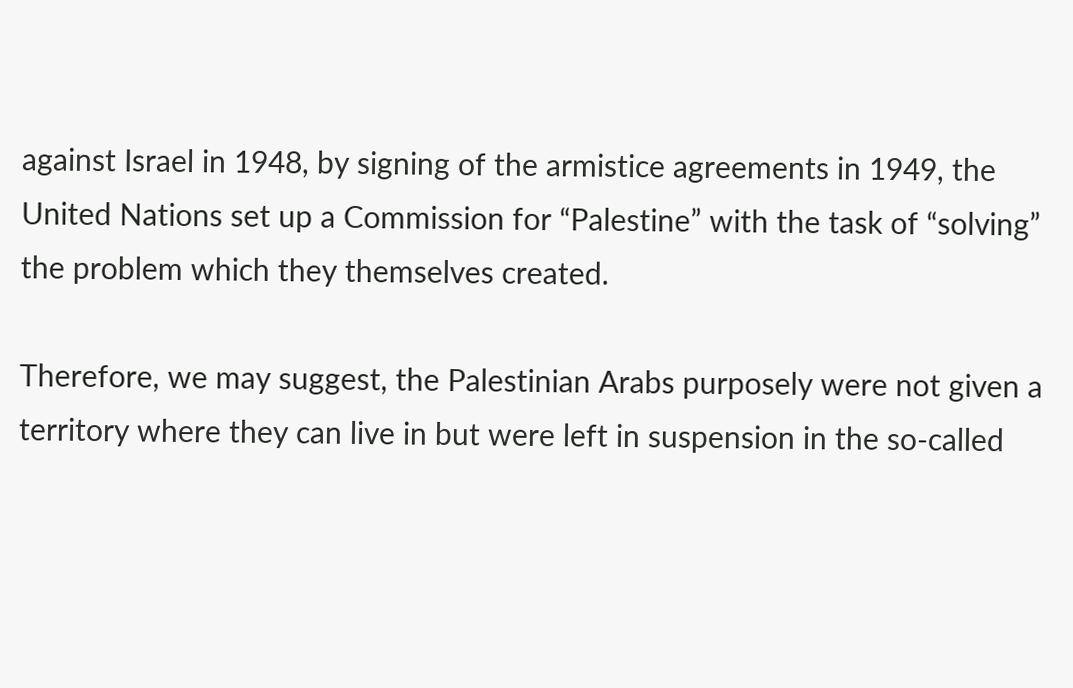against Israel in 1948, by signing of the armistice agreements in 1949, the United Nations set up a Commission for “Palestine” with the task of “solving” the problem which they themselves created.

Therefore, we may suggest, the Palestinian Arabs purposely were not given a territory where they can live in but were left in suspension in the so-called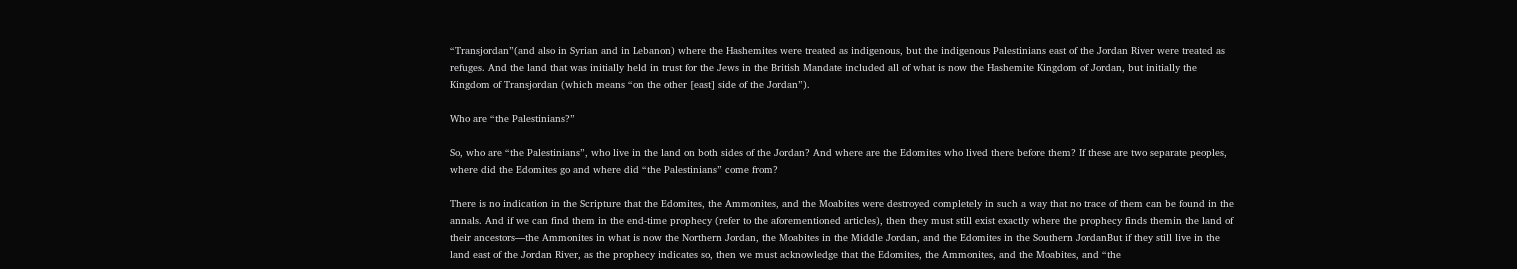“Transjordan”(and also in Syrian and in Lebanon) where the Hashemites were treated as indigenous, but the indigenous Palestinians east of the Jordan River were treated as refuges. And the land that was initially held in trust for the Jews in the British Mandate included all of what is now the Hashemite Kingdom of Jordan, but initially the Kingdom of Transjordan (which means “on the other [east] side of the Jordan”).

Who are “the Palestinians?”

So, who are “the Palestinians”, who live in the land on both sides of the Jordan? And where are the Edomites who lived there before them? If these are two separate peoples, where did the Edomites go and where did “the Palestinians” come from?

There is no indication in the Scripture that the Edomites, the Ammonites, and the Moabites were destroyed completely in such a way that no trace of them can be found in the annals. And if we can find them in the end-time prophecy (refer to the aforementioned articles), then they must still exist exactly where the prophecy finds themin the land of their ancestors—the Ammonites in what is now the Northern Jordan, the Moabites in the Middle Jordan, and the Edomites in the Southern JordanBut if they still live in the land east of the Jordan River, as the prophecy indicates so, then we must acknowledge that the Edomites, the Ammonites, and the Moabites, and “the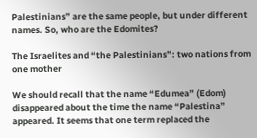Palestinians” are the same people, but under different names. So, who are the Edomites?

The Israelites and “the Palestinians”: two nations from one mother

We should recall that the name “Edumea” (Edom) disappeared about the time the name “Palestina” appeared. It seems that one term replaced the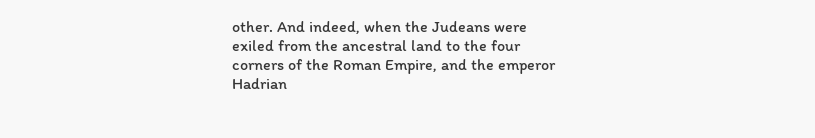other. And indeed, when the Judeans were exiled from the ancestral land to the four corners of the Roman Empire, and the emperor Hadrian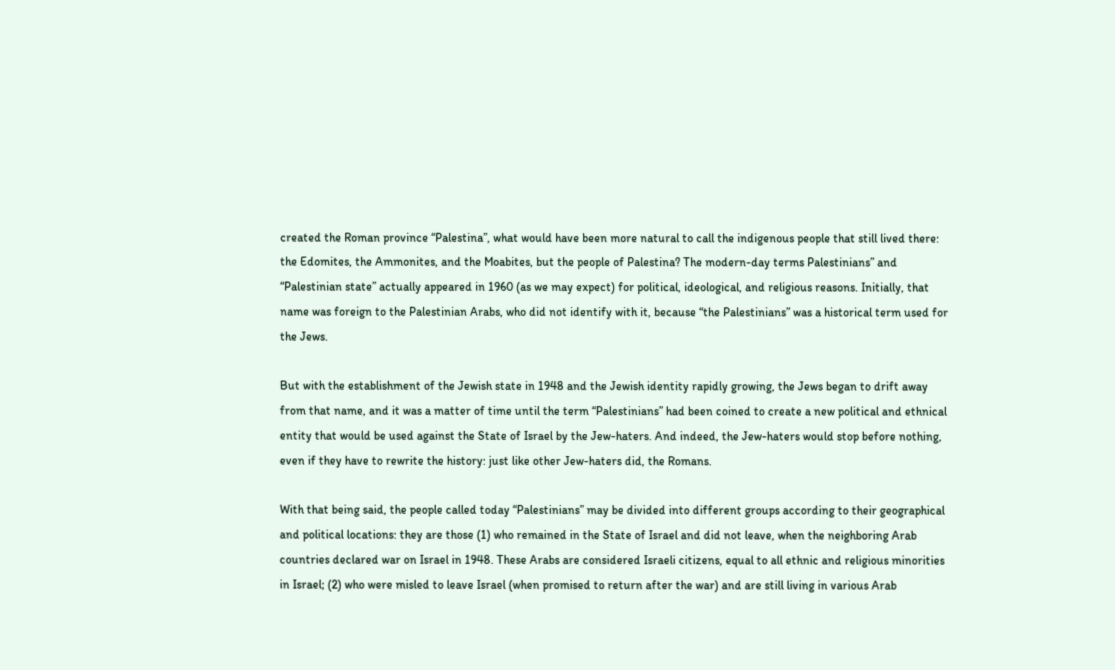created the Roman province “Palestina”, what would have been more natural to call the indigenous people that still lived there: the Edomites, the Ammonites, and the Moabites, but the people of Palestina? The modern-day terms Palestinians” and “Palestinian state” actually appeared in 1960 (as we may expect) for political, ideological, and religious reasons. Initially, that name was foreign to the Palestinian Arabs, who did not identify with it, because “the Palestinians” was a historical term used for the Jews.

But with the establishment of the Jewish state in 1948 and the Jewish identity rapidly growing, the Jews began to drift away from that name, and it was a matter of time until the term “Palestinians” had been coined to create a new political and ethnical entity that would be used against the State of Israel by the Jew-haters. And indeed, the Jew-haters would stop before nothing, even if they have to rewrite the history: just like other Jew-haters did, the Romans.

With that being said, the people called today “Palestinians” may be divided into different groups according to their geographical and political locations: they are those (1) who remained in the State of Israel and did not leave, when the neighboring Arab countries declared war on Israel in 1948. These Arabs are considered Israeli citizens, equal to all ethnic and religious minorities in Israel; (2) who were misled to leave Israel (when promised to return after the war) and are still living in various Arab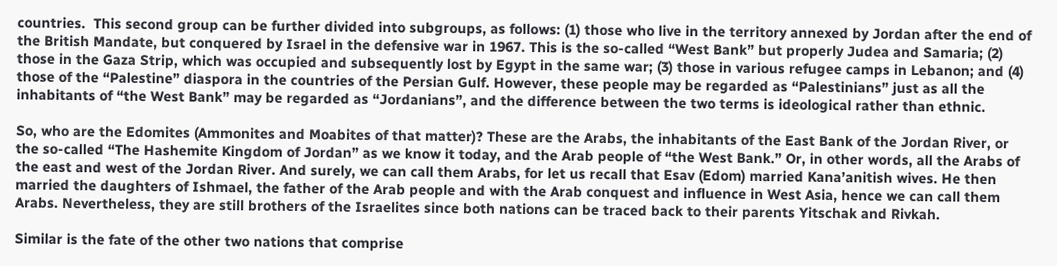countries.  This second group can be further divided into subgroups, as follows: (1) those who live in the territory annexed by Jordan after the end of the British Mandate, but conquered by Israel in the defensive war in 1967. This is the so-called “West Bank” but properly Judea and Samaria; (2) those in the Gaza Strip, which was occupied and subsequently lost by Egypt in the same war; (3) those in various refugee camps in Lebanon; and (4) those of the “Palestine” diaspora in the countries of the Persian Gulf. However, these people may be regarded as “Palestinians” just as all the inhabitants of “the West Bank” may be regarded as “Jordanians”, and the difference between the two terms is ideological rather than ethnic.

So, who are the Edomites (Ammonites and Moabites of that matter)? These are the Arabs, the inhabitants of the East Bank of the Jordan River, or the so-called “The Hashemite Kingdom of Jordan” as we know it today, and the Arab people of “the West Bank.” Or, in other words, all the Arabs of the east and west of the Jordan River. And surely, we can call them Arabs, for let us recall that Esav (Edom) married Kana’anitish wives. He then married the daughters of Ishmael, the father of the Arab people and with the Arab conquest and influence in West Asia, hence we can call them Arabs. Nevertheless, they are still brothers of the Israelites since both nations can be traced back to their parents Yitschak and Rivkah.

Similar is the fate of the other two nations that comprise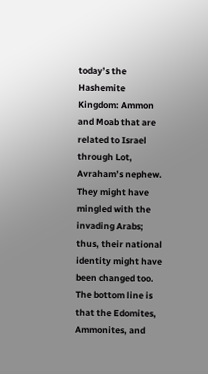today’s the Hashemite Kingdom: Ammon and Moab that are related to Israel through Lot, Avraham’s nephew. They might have mingled with the invading Arabs; thus, their national identity might have been changed too. The bottom line is that the Edomites, Ammonites, and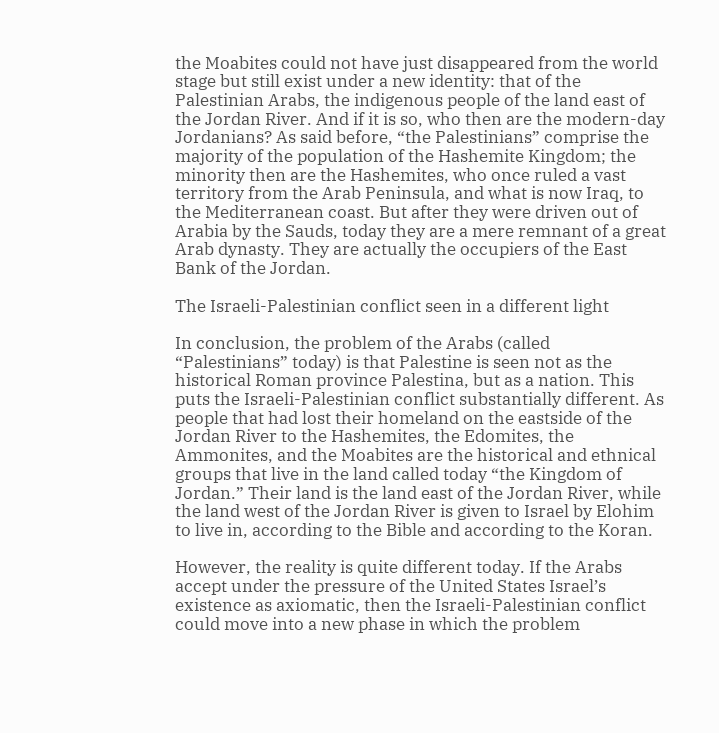the Moabites could not have just disappeared from the world stage but still exist under a new identity: that of the Palestinian Arabs, the indigenous people of the land east of the Jordan River. And if it is so, who then are the modern-day Jordanians? As said before, “the Palestinians” comprise the majority of the population of the Hashemite Kingdom; the minority then are the Hashemites, who once ruled a vast territory from the Arab Peninsula, and what is now Iraq, to the Mediterranean coast. But after they were driven out of Arabia by the Sauds, today they are a mere remnant of a great Arab dynasty. They are actually the occupiers of the East Bank of the Jordan.

The Israeli-Palestinian conflict seen in a different light

In conclusion, the problem of the Arabs (called “Palestinians” today) is that Palestine is seen not as the historical Roman province Palestina, but as a nation. This puts the Israeli-Palestinian conflict substantially different. As people that had lost their homeland on the eastside of the Jordan River to the Hashemites, the Edomites, the Ammonites, and the Moabites are the historical and ethnical groups that live in the land called today “the Kingdom of Jordan.” Their land is the land east of the Jordan River, while the land west of the Jordan River is given to Israel by Elohim to live in, according to the Bible and according to the Koran.

However, the reality is quite different today. If the Arabs accept under the pressure of the United States Israel’s existence as axiomatic, then the Israeli-Palestinian conflict could move into a new phase in which the problem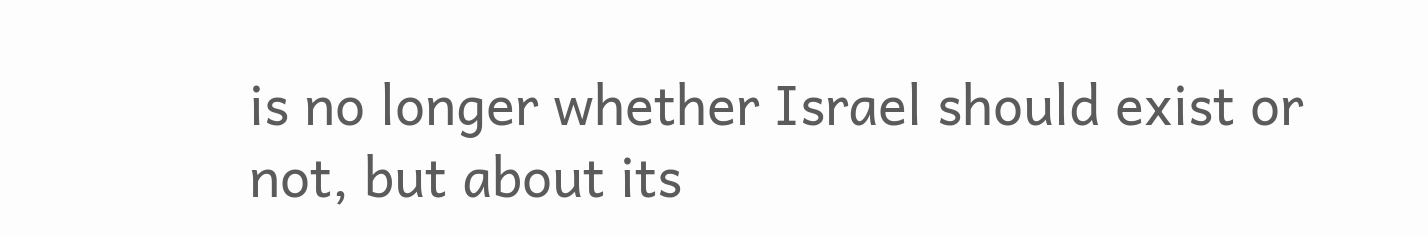is no longer whether Israel should exist or not, but about its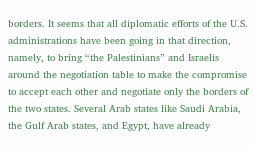borders. It seems that all diplomatic efforts of the U.S. administrations have been going in that direction, namely, to bring “the Palestinians” and Israelis around the negotiation table to make the compromise to accept each other and negotiate only the borders of the two states. Several Arab states like Saudi Arabia, the Gulf Arab states, and Egypt, have already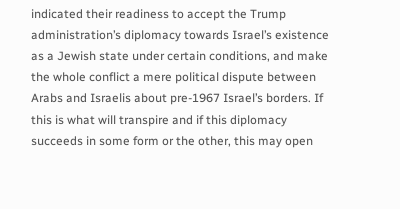indicated their readiness to accept the Trump administration’s diplomacy towards Israel’s existence as a Jewish state under certain conditions, and make the whole conflict a mere political dispute between Arabs and Israelis about pre-1967 Israel’s borders. If this is what will transpire and if this diplomacy succeeds in some form or the other, this may open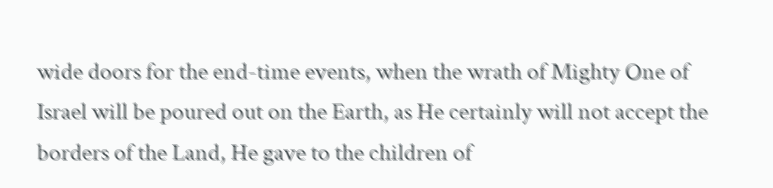wide doors for the end-time events, when the wrath of Mighty One of Israel will be poured out on the Earth, as He certainly will not accept the borders of the Land, He gave to the children of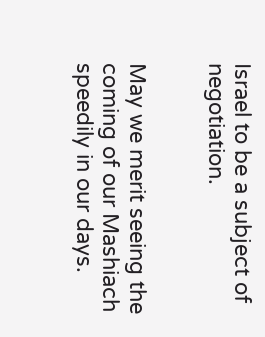Israel to be a subject of negotiation.


May we merit seeing the coming of our Mashiach speedily in our days.